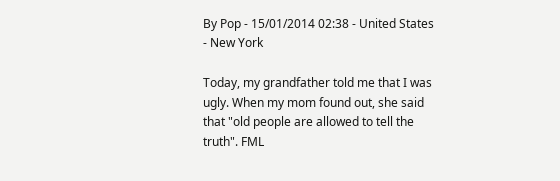By Pop - 15/01/2014 02:38 - United States - New York

Today, my grandfather told me that I was ugly. When my mom found out, she said that "old people are allowed to tell the truth". FML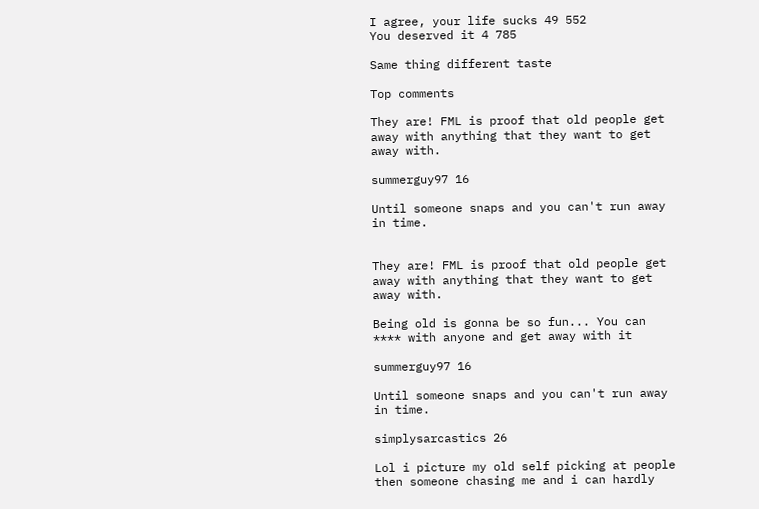I agree, your life sucks 49 552
You deserved it 4 785

Same thing different taste

Top comments

They are! FML is proof that old people get away with anything that they want to get away with.

summerguy97 16

Until someone snaps and you can't run away in time.


They are! FML is proof that old people get away with anything that they want to get away with.

Being old is gonna be so fun... You can **** with anyone and get away with it

summerguy97 16

Until someone snaps and you can't run away in time.

simplysarcastics 26

Lol i picture my old self picking at people then someone chasing me and i can hardly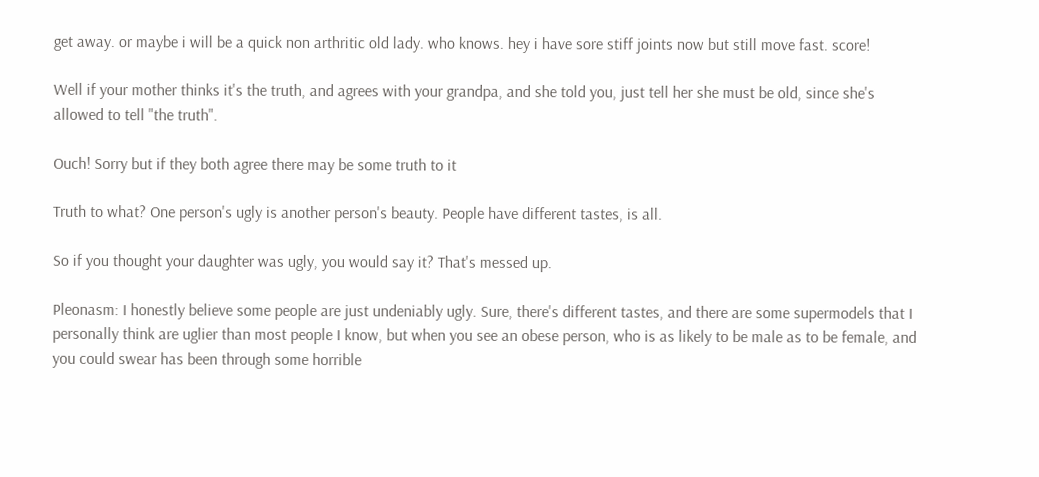get away. or maybe i will be a quick non arthritic old lady. who knows. hey i have sore stiff joints now but still move fast. score!

Well if your mother thinks it's the truth, and agrees with your grandpa, and she told you, just tell her she must be old, since she's allowed to tell "the truth".

Ouch! Sorry but if they both agree there may be some truth to it

Truth to what? One person's ugly is another person's beauty. People have different tastes, is all.

So if you thought your daughter was ugly, you would say it? That's messed up.

Pleonasm: I honestly believe some people are just undeniably ugly. Sure, there's different tastes, and there are some supermodels that I personally think are uglier than most people I know, but when you see an obese person, who is as likely to be male as to be female, and you could swear has been through some horrible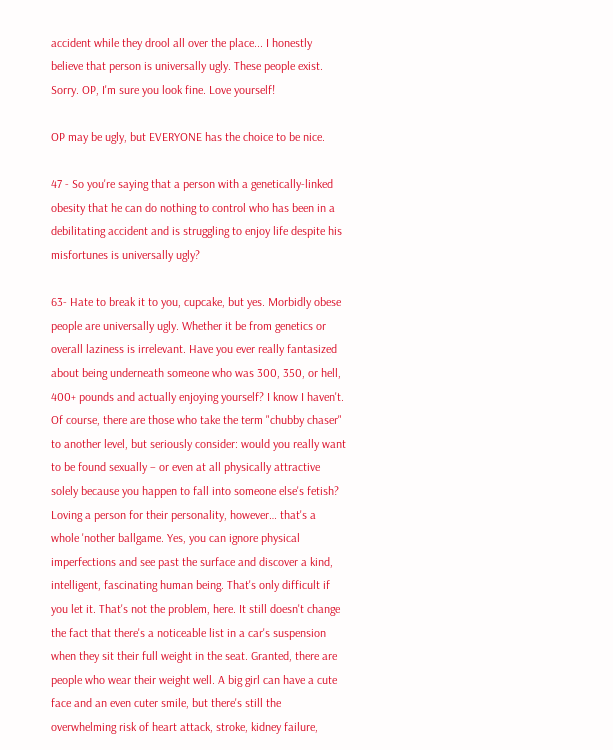accident while they drool all over the place... I honestly believe that person is universally ugly. These people exist. Sorry. OP, I'm sure you look fine. Love yourself!

OP may be ugly, but EVERYONE has the choice to be nice.

47 - So you're saying that a person with a genetically-linked obesity that he can do nothing to control who has been in a debilitating accident and is struggling to enjoy life despite his misfortunes is universally ugly?

63- Hate to break it to you, cupcake, but yes. Morbidly obese people are universally ugly. Whether it be from genetics or overall laziness is irrelevant. Have you ever really fantasized about being underneath someone who was 300, 350, or hell, 400+ pounds and actually enjoying yourself? I know I haven't. Of course, there are those who take the term "chubby chaser" to another level, but seriously consider: would you really want to be found sexually – or even at all physically attractive solely because you happen to fall into someone else's fetish? Loving a person for their personality, however… that's a whole 'nother ballgame. Yes, you can ignore physical imperfections and see past the surface and discover a kind, intelligent, fascinating human being. That's only difficult if you let it. That's not the problem, here. It still doesn't change the fact that there's a noticeable list in a car's suspension when they sit their full weight in the seat. Granted, there are people who wear their weight well. A big girl can have a cute face and an even cuter smile, but there's still the overwhelming risk of heart attack, stroke, kidney failure,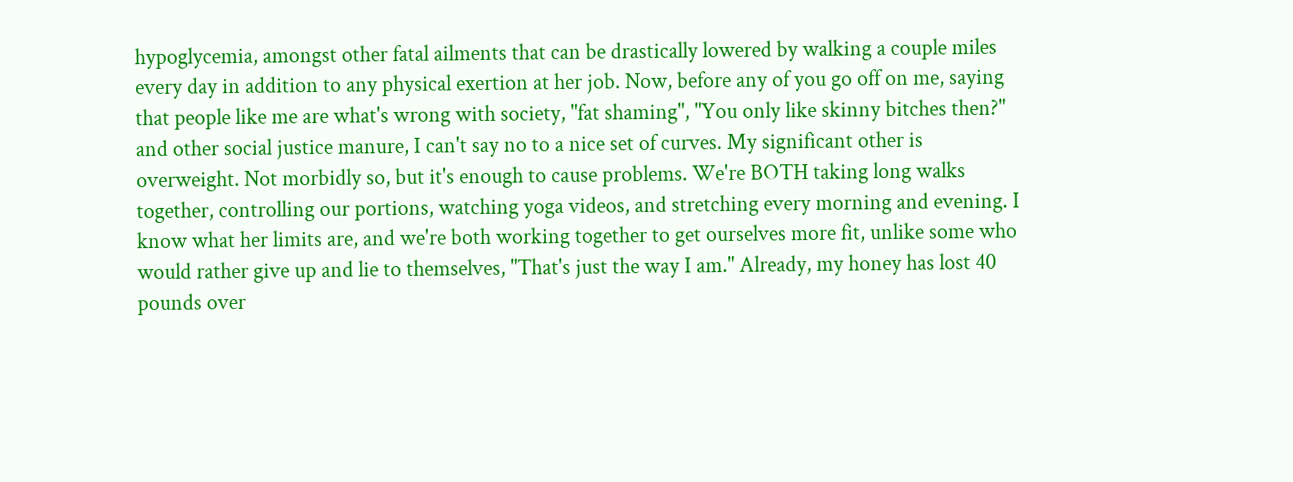hypoglycemia, amongst other fatal ailments that can be drastically lowered by walking a couple miles every day in addition to any physical exertion at her job. Now, before any of you go off on me, saying that people like me are what's wrong with society, "fat shaming", "You only like skinny bitches then?" and other social justice manure, I can't say no to a nice set of curves. My significant other is overweight. Not morbidly so, but it's enough to cause problems. We're BOTH taking long walks together, controlling our portions, watching yoga videos, and stretching every morning and evening. I know what her limits are, and we're both working together to get ourselves more fit, unlike some who would rather give up and lie to themselves, "That's just the way I am." Already, my honey has lost 40 pounds over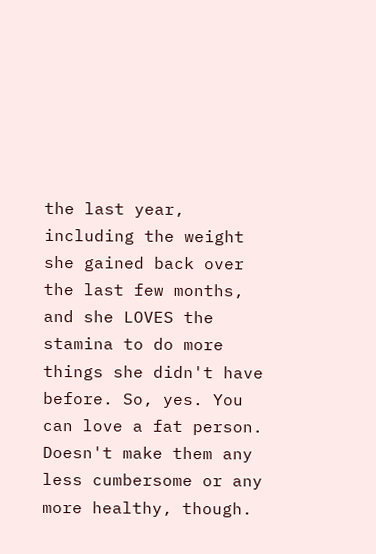the last year, including the weight she gained back over the last few months, and she LOVES the stamina to do more things she didn't have before. So, yes. You can love a fat person. Doesn't make them any less cumbersome or any more healthy, though.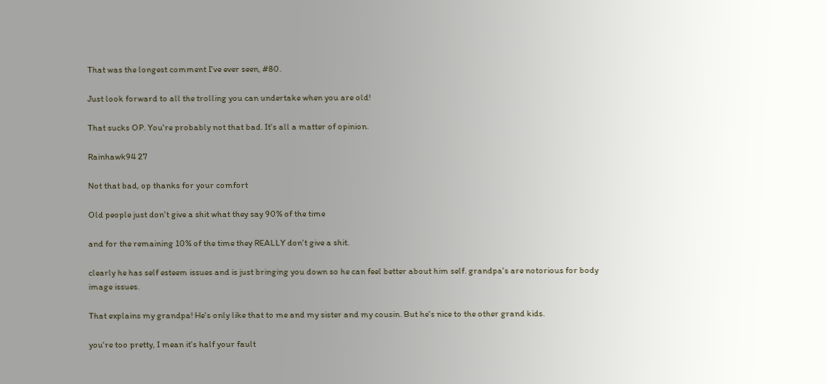That was the longest comment I've ever seen, #80.

Just look forward to all the trolling you can undertake when you are old!

That sucks OP. You're probably not that bad. It's all a matter of opinion.

Rainhawk94 27

Not that bad, op thanks for your comfort

Old people just don't give a shit what they say 90% of the time

and for the remaining 10% of the time they REALLY don't give a shit.

clearly he has self esteem issues and is just bringing you down so he can feel better about him self. grandpa's are notorious for body image issues.

That explains my grandpa! He's only like that to me and my sister and my cousin. But he's nice to the other grand kids.

you're too pretty, I mean it's half your fault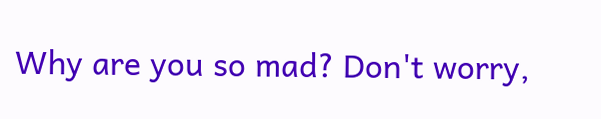Why are you so mad? Don't worry,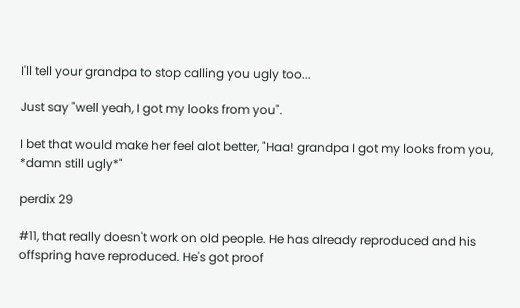I'll tell your grandpa to stop calling you ugly too...

Just say "well yeah, I got my looks from you".

I bet that would make her feel alot better, "Haa! grandpa I got my looks from you, *damn still ugly*"

perdix 29

#11, that really doesn't work on old people. He has already reproduced and his offspring have reproduced. He's got proof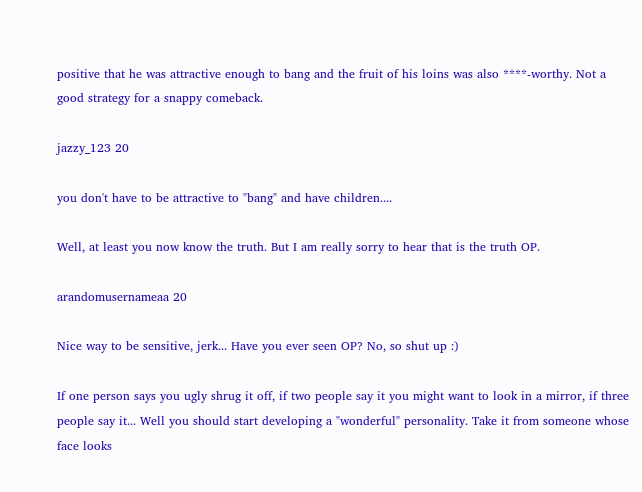positive that he was attractive enough to bang and the fruit of his loins was also ****-worthy. Not a good strategy for a snappy comeback.

jazzy_123 20

you don't have to be attractive to "bang" and have children....

Well, at least you now know the truth. But I am really sorry to hear that is the truth OP.

arandomusernameaa 20

Nice way to be sensitive, jerk... Have you ever seen OP? No, so shut up :)

If one person says you ugly shrug it off, if two people say it you might want to look in a mirror, if three people say it... Well you should start developing a "wonderful" personality. Take it from someone whose face looks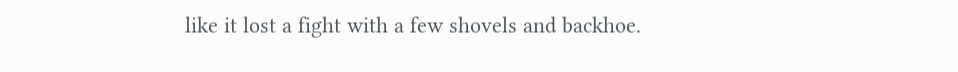like it lost a fight with a few shovels and backhoe.